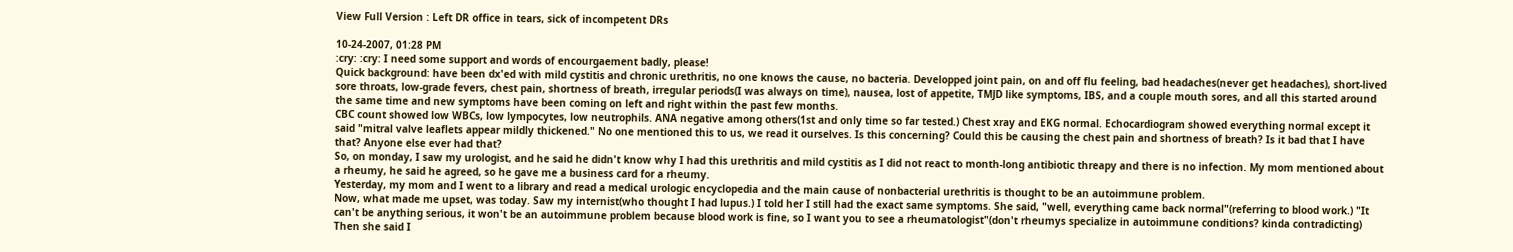View Full Version : Left DR office in tears, sick of incompetent DRs

10-24-2007, 01:28 PM
:cry: :cry: I need some support and words of encourgaement badly, please!
Quick background: have been dx'ed with mild cystitis and chronic urethritis, no one knows the cause, no bacteria. Developped joint pain, on and off flu feeling, bad headaches(never get headaches), short-lived sore throats, low-grade fevers, chest pain, shortness of breath, irregular periods(I was always on time), nausea, lost of appetite, TMJD like symptoms, IBS, and a couple mouth sores, and all this started around the same time and new symptoms have been coming on left and right within the past few months.
CBC count showed low WBCs, low lympocytes, low neutrophils. ANA negative among others(1st and only time so far tested.) Chest xray and EKG normal. Echocardiogram showed everything normal except it said "mitral valve leaflets appear mildly thickened." No one mentioned this to us, we read it ourselves. Is this concerning? Could this be causing the chest pain and shortness of breath? Is it bad that I have that? Anyone else ever had that?
So, on monday, I saw my urologist, and he said he didn't know why I had this urethritis and mild cystitis as I did not react to month-long antibiotic threapy and there is no infection. My mom mentioned about a rheumy, he said he agreed, so he gave me a business card for a rheumy.
Yesterday, my mom and I went to a library and read a medical urologic encyclopedia and the main cause of nonbacterial urethritis is thought to be an autoimmune problem.
Now, what made me upset, was today. Saw my internist(who thought I had lupus.) I told her I still had the exact same symptoms. She said, "well, everything came back normal"(referring to blood work.) "It can't be anything serious, it won't be an autoimmune problem because blood work is fine, so I want you to see a rheumatologist"(don't rheumys specialize in autoimmune conditions? kinda contradicting) Then she said I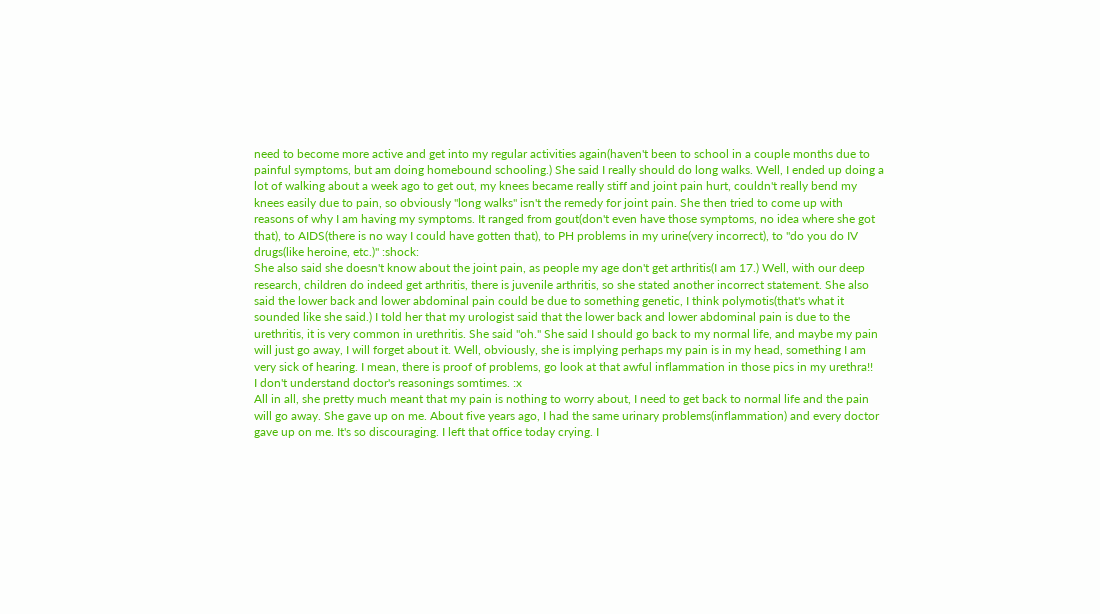need to become more active and get into my regular activities again(haven't been to school in a couple months due to painful symptoms, but am doing homebound schooling.) She said I really should do long walks. Well, I ended up doing a lot of walking about a week ago to get out, my knees became really stiff and joint pain hurt, couldn't really bend my knees easily due to pain, so obviously "long walks" isn't the remedy for joint pain. She then tried to come up with reasons of why I am having my symptoms. It ranged from gout(don't even have those symptoms, no idea where she got that), to AIDS(there is no way I could have gotten that), to PH problems in my urine(very incorrect), to "do you do IV drugs(like heroine, etc.)" :shock:
She also said she doesn't know about the joint pain, as people my age don't get arthritis(I am 17.) Well, with our deep research, children do indeed get arthritis, there is juvenile arthritis, so she stated another incorrect statement. She also said the lower back and lower abdominal pain could be due to something genetic, I think polymotis(that's what it sounded like she said.) I told her that my urologist said that the lower back and lower abdominal pain is due to the urethritis, it is very common in urethritis. She said "oh." She said I should go back to my normal life, and maybe my pain will just go away, I will forget about it. Well, obviously, she is implying perhaps my pain is in my head, something I am very sick of hearing. I mean, there is proof of problems, go look at that awful inflammation in those pics in my urethra!!
I don't understand doctor's reasonings somtimes. :x
All in all, she pretty much meant that my pain is nothing to worry about, I need to get back to normal life and the pain will go away. She gave up on me. About five years ago, I had the same urinary problems(inflammation) and every doctor gave up on me. It's so discouraging. I left that office today crying. I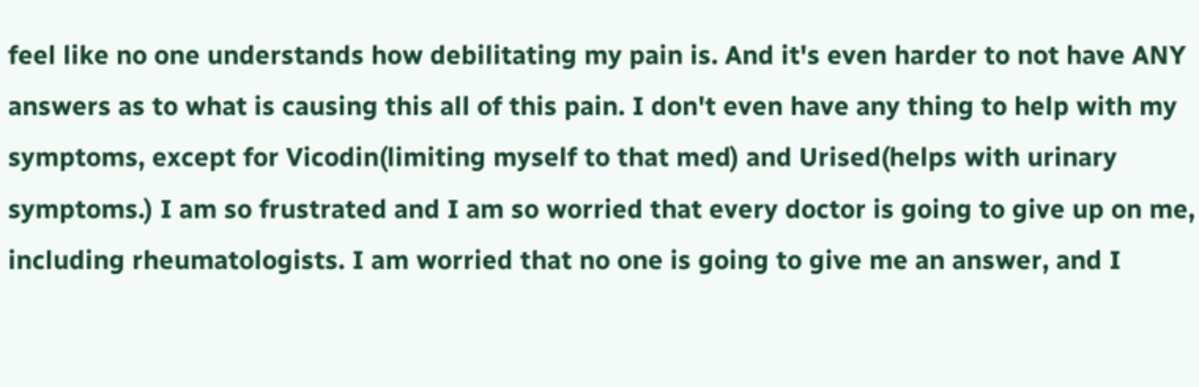feel like no one understands how debilitating my pain is. And it's even harder to not have ANY answers as to what is causing this all of this pain. I don't even have any thing to help with my symptoms, except for Vicodin(limiting myself to that med) and Urised(helps with urinary symptoms.) I am so frustrated and I am so worried that every doctor is going to give up on me, including rheumatologists. I am worried that no one is going to give me an answer, and I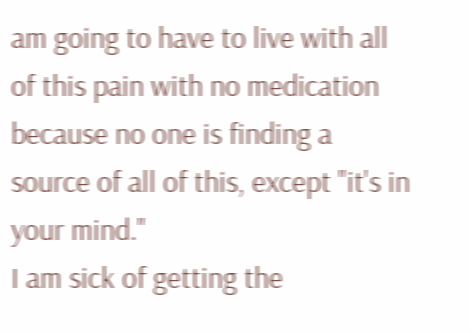am going to have to live with all of this pain with no medication because no one is finding a source of all of this, except "it's in your mind."
I am sick of getting the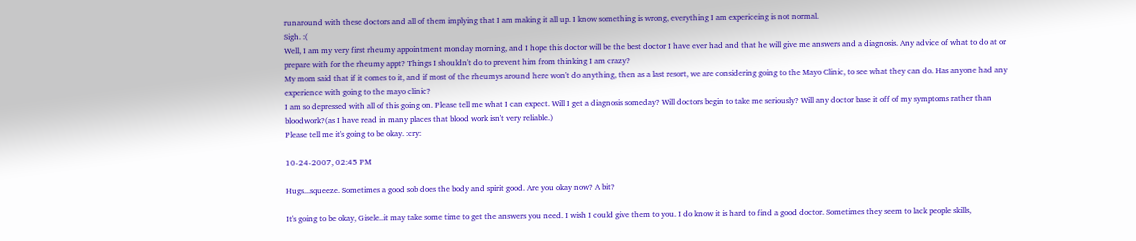runaround with these doctors and all of them implying that I am making it all up. I know something is wrong, everything I am expericeing is not normal.
Sigh. :(
Well, I am my very first rheumy appointment monday morning, and I hope this doctor will be the best doctor I have ever had and that he will give me answers and a diagnosis. Any advice of what to do at or prepare with for the rheumy appt? Things I shouldn't do to prevent him from thinking I am crazy?
My mom said that if it comes to it, and if most of the rheumys around here won't do anything, then as a last resort, we are considering going to the Mayo Clinic, to see what they can do. Has anyone had any experience with going to the mayo clinic?
I am so depressed with all of this going on. Please tell me what I can expect. Will I get a diagnosis someday? Will doctors begin to take me seriously? Will any doctor base it off of my symptoms rather than bloodwork?(as I have read in many places that blood work isn't very reliable.)
Please tell me it's going to be okay. :cry:

10-24-2007, 02:45 PM

Hugs...squeeze. Sometimes a good sob does the body and spirit good. Are you okay now? A bit?

It's going to be okay, Gisele..it may take some time to get the answers you need. I wish I could give them to you. I do know it is hard to find a good doctor. Sometimes they seem to lack people skills,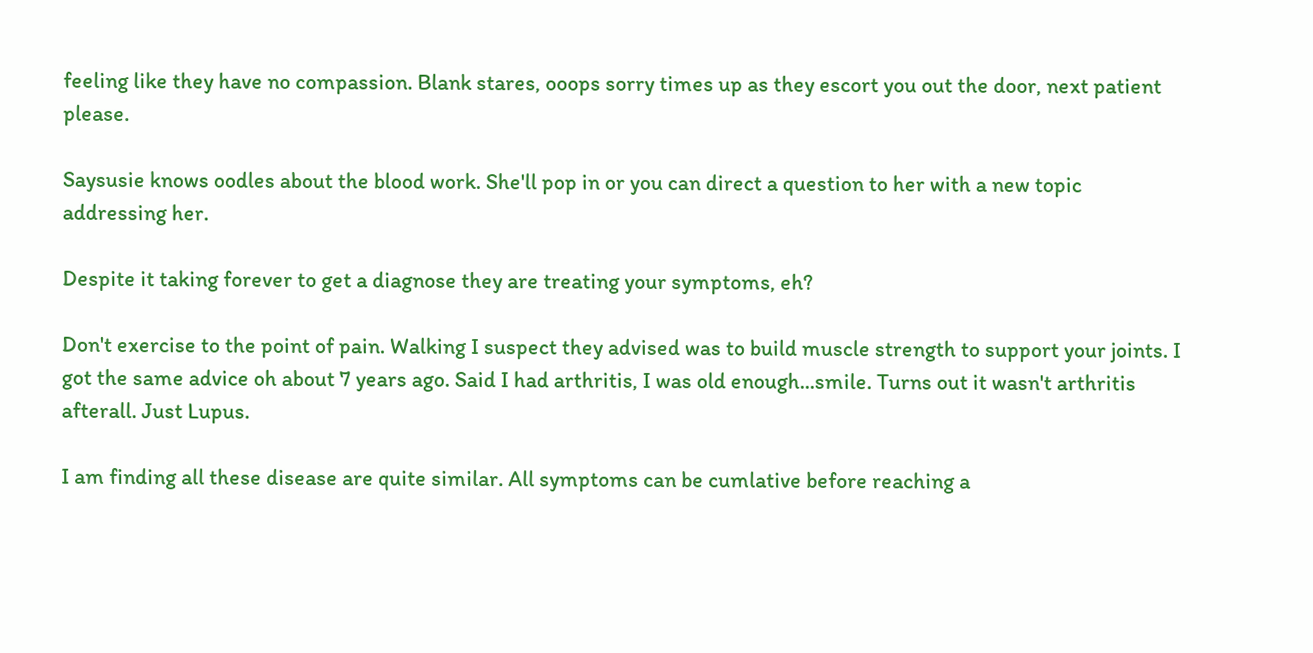feeling like they have no compassion. Blank stares, ooops sorry times up as they escort you out the door, next patient please.

Saysusie knows oodles about the blood work. She'll pop in or you can direct a question to her with a new topic addressing her.

Despite it taking forever to get a diagnose they are treating your symptoms, eh?

Don't exercise to the point of pain. Walking I suspect they advised was to build muscle strength to support your joints. I got the same advice oh about 7 years ago. Said I had arthritis, I was old enough...smile. Turns out it wasn't arthritis afterall. Just Lupus.

I am finding all these disease are quite similar. All symptoms can be cumlative before reaching a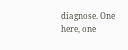diagnose. One here, one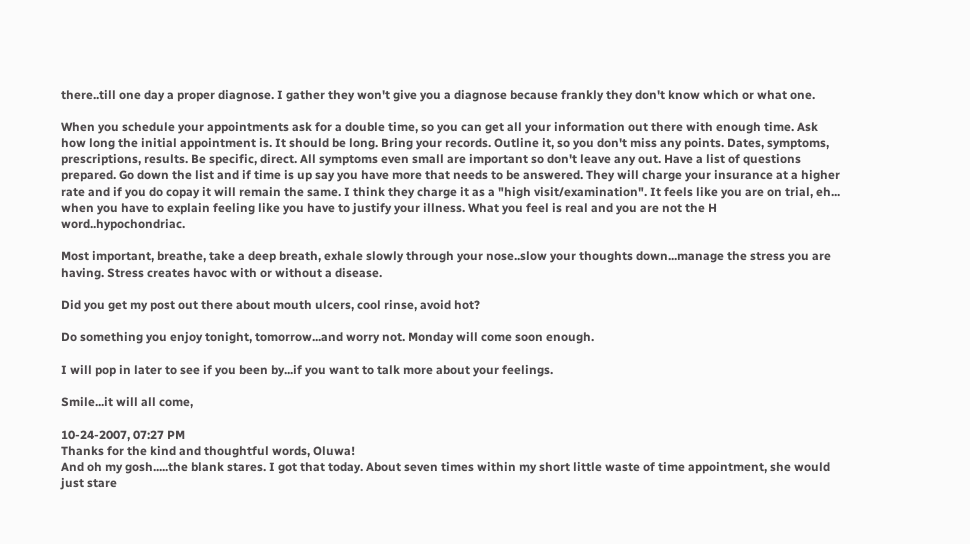there..till one day a proper diagnose. I gather they won't give you a diagnose because frankly they don't know which or what one.

When you schedule your appointments ask for a double time, so you can get all your information out there with enough time. Ask how long the initial appointment is. It should be long. Bring your records. Outline it, so you don't miss any points. Dates, symptoms, prescriptions, results. Be specific, direct. All symptoms even small are important so don't leave any out. Have a list of questions prepared. Go down the list and if time is up say you have more that needs to be answered. They will charge your insurance at a higher rate and if you do copay it will remain the same. I think they charge it as a "high visit/examination". It feels like you are on trial, eh... when you have to explain feeling like you have to justify your illness. What you feel is real and you are not the H word..hypochondriac.

Most important, breathe, take a deep breath, exhale slowly through your nose..slow your thoughts down...manage the stress you are having. Stress creates havoc with or without a disease.

Did you get my post out there about mouth ulcers, cool rinse, avoid hot?

Do something you enjoy tonight, tomorrow...and worry not. Monday will come soon enough.

I will pop in later to see if you been by...if you want to talk more about your feelings.

Smile...it will all come,

10-24-2007, 07:27 PM
Thanks for the kind and thoughtful words, Oluwa!
And oh my gosh.....the blank stares. I got that today. About seven times within my short little waste of time appointment, she would just stare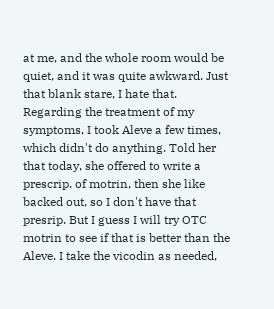at me, and the whole room would be quiet, and it was quite awkward. Just that blank stare, I hate that.
Regarding the treatment of my symptoms, I took Aleve a few times, which didn't do anything. Told her that today, she offered to write a prescrip. of motrin, then she like backed out, so I don't have that presrip. But I guess I will try OTC motrin to see if that is better than the Aleve. I take the vicodin as needed,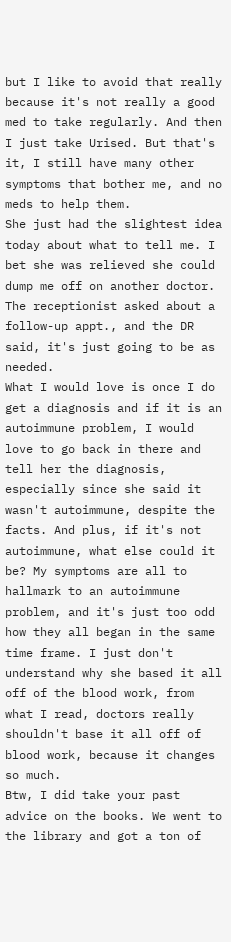but I like to avoid that really because it's not really a good med to take regularly. And then I just take Urised. But that's it, I still have many other symptoms that bother me, and no meds to help them.
She just had the slightest idea today about what to tell me. I bet she was relieved she could dump me off on another doctor. The receptionist asked about a follow-up appt., and the DR said, it's just going to be as needed.
What I would love is once I do get a diagnosis and if it is an autoimmune problem, I would love to go back in there and tell her the diagnosis, especially since she said it wasn't autoimmune, despite the facts. And plus, if it's not autoimmune, what else could it be? My symptoms are all to hallmark to an autoimmune problem, and it's just too odd how they all began in the same time frame. I just don't understand why she based it all off of the blood work, from what I read, doctors really shouldn't base it all off of blood work, because it changes so much.
Btw, I did take your past advice on the books. We went to the library and got a ton of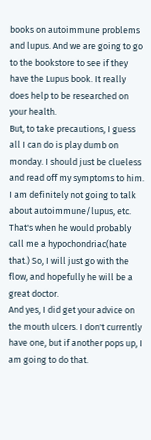books on autoimmune problems and lupus. And we are going to go to the bookstore to see if they have the Lupus book. It really does help to be researched on your health.
But, to take precautions, I guess all I can do is play dumb on monday. I should just be clueless and read off my symptoms to him. I am definitely not going to talk about autoimmune/lupus, etc. That's when he would probably call me a hypochondriac(hate that.) So, I will just go with the flow, and hopefully he will be a great doctor.
And yes, I did get your advice on the mouth ulcers. I don't currently have one, but if another pops up, I am going to do that.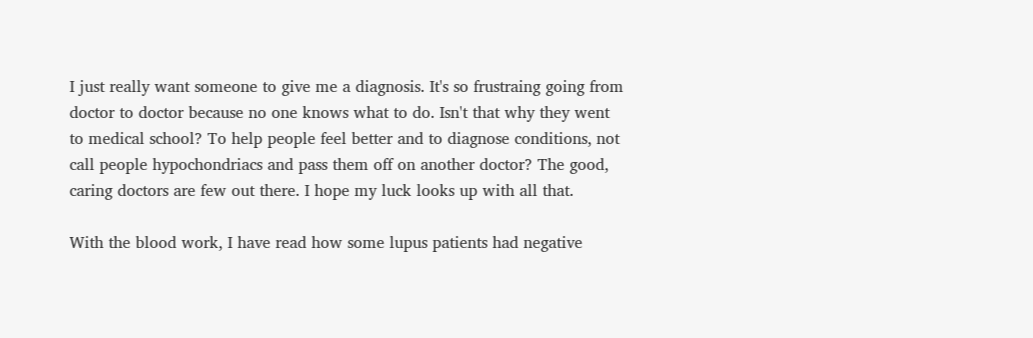I just really want someone to give me a diagnosis. It's so frustraing going from doctor to doctor because no one knows what to do. Isn't that why they went to medical school? To help people feel better and to diagnose conditions, not call people hypochondriacs and pass them off on another doctor? The good, caring doctors are few out there. I hope my luck looks up with all that.

With the blood work, I have read how some lupus patients had negative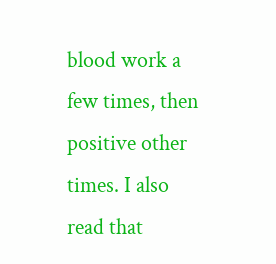blood work a few times, then positive other times. I also read that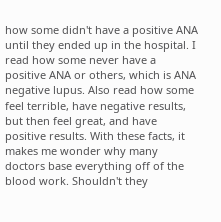how some didn't have a positive ANA until they ended up in the hospital. I read how some never have a positive ANA or others, which is ANA negative lupus. Also read how some feel terrible, have negative results, but then feel great, and have positive results. With these facts, it makes me wonder why many doctors base everything off of the blood work. Shouldn't they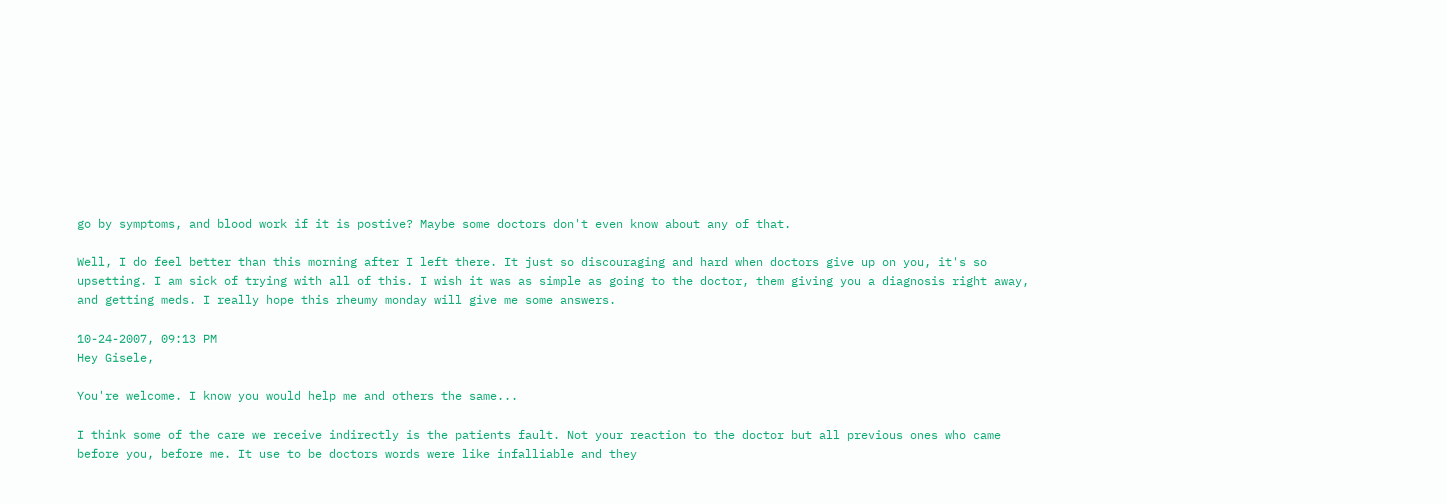go by symptoms, and blood work if it is postive? Maybe some doctors don't even know about any of that.

Well, I do feel better than this morning after I left there. It just so discouraging and hard when doctors give up on you, it's so upsetting. I am sick of trying with all of this. I wish it was as simple as going to the doctor, them giving you a diagnosis right away, and getting meds. I really hope this rheumy monday will give me some answers.

10-24-2007, 09:13 PM
Hey Gisele,

You're welcome. I know you would help me and others the same...

I think some of the care we receive indirectly is the patients fault. Not your reaction to the doctor but all previous ones who came before you, before me. It use to be doctors words were like infalliable and they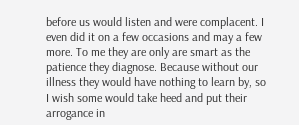before us would listen and were complacent. I even did it on a few occasions and may a few more. To me they are only are smart as the patience they diagnose. Because without our illness they would have nothing to learn by, so I wish some would take heed and put their arrogance in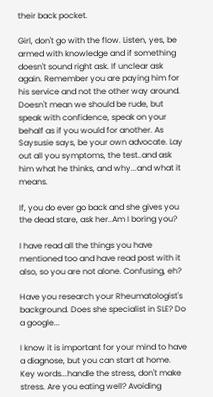their back pocket.

Girl, don't go with the flow. Listen, yes, be armed with knowledge and if something doesn't sound right ask. If unclear ask again. Remember you are paying him for his service and not the other way around. Doesn't mean we should be rude, but speak with confidence, speak on your behalf as if you would for another. As Saysusie says, be your own advocate. Lay out all you symptoms, the test..and ask him what he thinks, and why...and what it means.

If, you do ever go back and she gives you the dead stare, ask her..Am I boring you?

I have read all the things you have mentioned too and have read post with it also, so you are not alone. Confusing, eh?

Have you research your Rheumatologist's background. Does she specialist in SLE? Do a google...

I know it is important for your mind to have a diagnose, but you can start at home. Key words...handle the stress, don't make stress. Are you eating well? Avoiding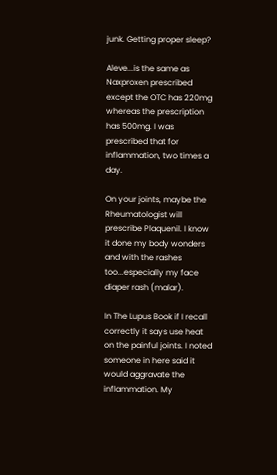junk. Getting proper sleep?

Aleve...is the same as Naxproxen prescribed except the OTC has 220mg whereas the prescription has 500mg. I was prescribed that for inflammation, two times a day.

On your joints, maybe the Rheumatologist will prescribe Plaquenil. I know it done my body wonders and with the rashes too...especially my face diaper rash (malar).

In The Lupus Book if I recall correctly it says use heat on the painful joints. I noted someone in here said it would aggravate the inflammation. My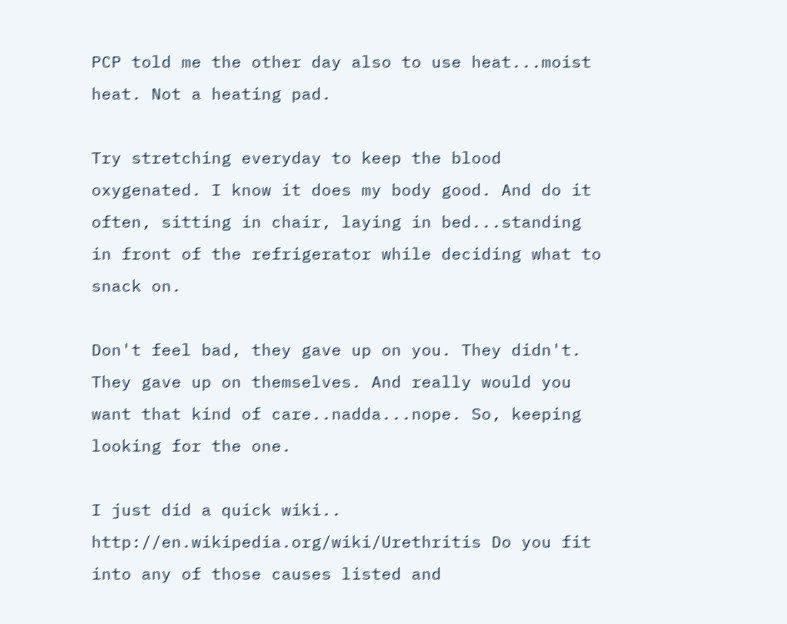PCP told me the other day also to use heat...moist heat. Not a heating pad.

Try stretching everyday to keep the blood oxygenated. I know it does my body good. And do it often, sitting in chair, laying in bed...standing in front of the refrigerator while deciding what to snack on.

Don't feel bad, they gave up on you. They didn't. They gave up on themselves. And really would you want that kind of care..nadda...nope. So, keeping looking for the one.

I just did a quick wiki.. http://en.wikipedia.org/wiki/Urethritis Do you fit into any of those causes listed and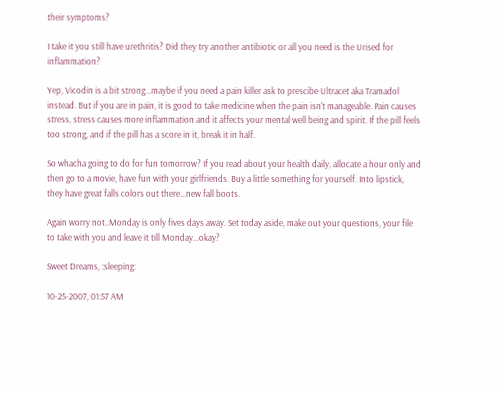their symptoms?

I take it you still have urethritis? Did they try another antibiotic or all you need is the Urised for inflammation?

Yep, Vicodin is a bit strong...maybe if you need a pain killer ask to prescibe Ultracet aka Tramadol instead. But if you are in pain, it is good to take medicine when the pain isn't manageable. Pain causes stress, stress causes more inflammation and it affects your mental well being and spirit. If the pill feels too strong, and if the pill has a score in it, break it in half.

So whacha going to do for fun tomorrow? If you read about your health daily, allocate a hour only and then go to a movie, have fun with your girlfriends. Buy a little something for yourself. Into lipstick, they have great falls colors out there...new fall boots.

Again worry not..Monday is only fives days away. Set today aside, make out your questions, your file to take with you and leave it till Monday...okay?

Sweet Dreams, :sleeping:

10-25-2007, 01:57 AM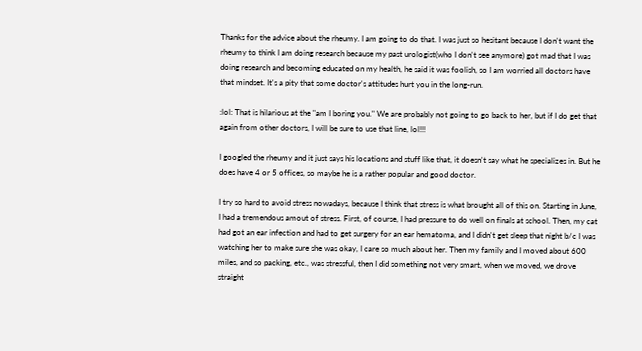Thanks for the advice about the rheumy. I am going to do that. I was just so hesitant because I don't want the rheumy to think I am doing research because my past urologist(who I don't see anymore) got mad that I was doing research and becoming educated on my health, he said it was foolish, so I am worried all doctors have that mindset. It's a pity that some doctor's attitudes hurt you in the long-run.

:lol: That is hilarious at the "am I boring you." We are probably not going to go back to her, but if I do get that again from other doctors, I will be sure to use that line, lol!!!

I googled the rheumy and it just says his locations and stuff like that, it doesn't say what he specializes in. But he does have 4 or 5 offices, so maybe he is a rather popular and good doctor.

I try so hard to avoid stress nowadays, because I think that stress is what brought all of this on. Starting in June, I had a tremendous amout of stress. First, of course, I had pressure to do well on finals at school. Then, my cat had got an ear infection and had to get surgery for an ear hematoma, and I didn't get sleep that night b/c I was watching her to make sure she was okay, I care so much about her. Then my family and I moved about 600 miles, and so packing, etc., was stressful, then I did something not very smart, when we moved, we drove straight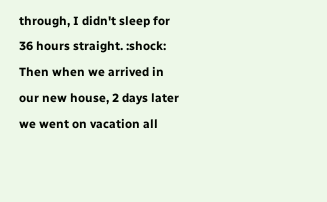through, I didn't sleep for 36 hours straight. :shock: Then when we arrived in our new house, 2 days later we went on vacation all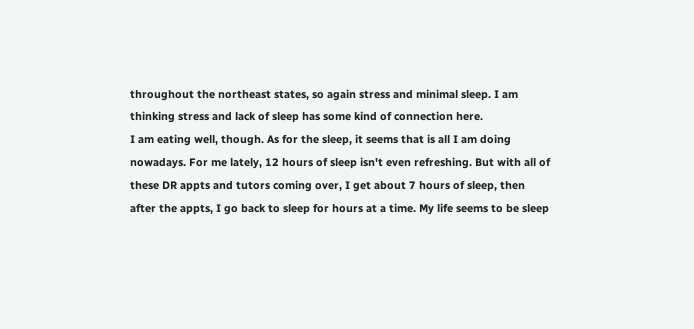throughout the northeast states, so again stress and minimal sleep. I am thinking stress and lack of sleep has some kind of connection here.
I am eating well, though. As for the sleep, it seems that is all I am doing nowadays. For me lately, 12 hours of sleep isn't even refreshing. But with all of these DR appts and tutors coming over, I get about 7 hours of sleep, then after the appts, I go back to sleep for hours at a time. My life seems to be sleep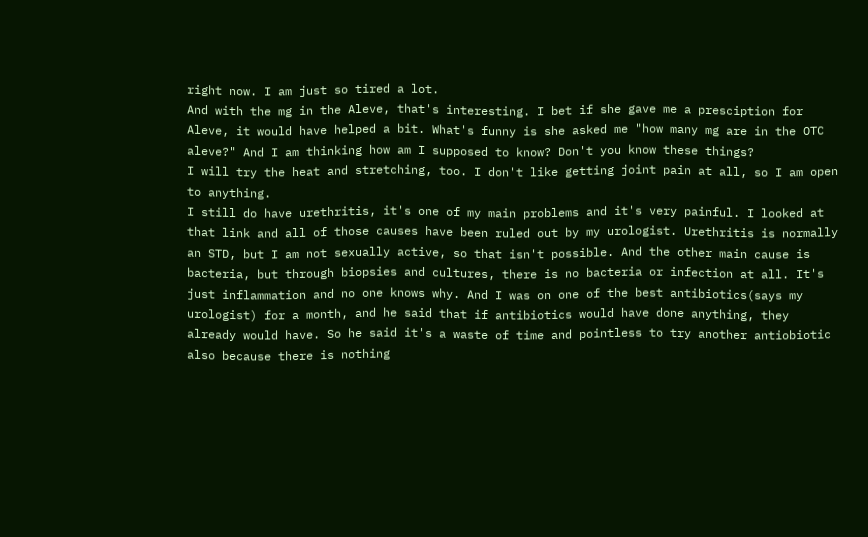right now. I am just so tired a lot.
And with the mg in the Aleve, that's interesting. I bet if she gave me a presciption for Aleve, it would have helped a bit. What's funny is she asked me "how many mg are in the OTC aleve?" And I am thinking how am I supposed to know? Don't you know these things?
I will try the heat and stretching, too. I don't like getting joint pain at all, so I am open to anything.
I still do have urethritis, it's one of my main problems and it's very painful. I looked at that link and all of those causes have been ruled out by my urologist. Urethritis is normally an STD, but I am not sexually active, so that isn't possible. And the other main cause is bacteria, but through biopsies and cultures, there is no bacteria or infection at all. It's just inflammation and no one knows why. And I was on one of the best antibiotics(says my urologist) for a month, and he said that if antibiotics would have done anything, they already would have. So he said it's a waste of time and pointless to try another antiobiotic also because there is nothing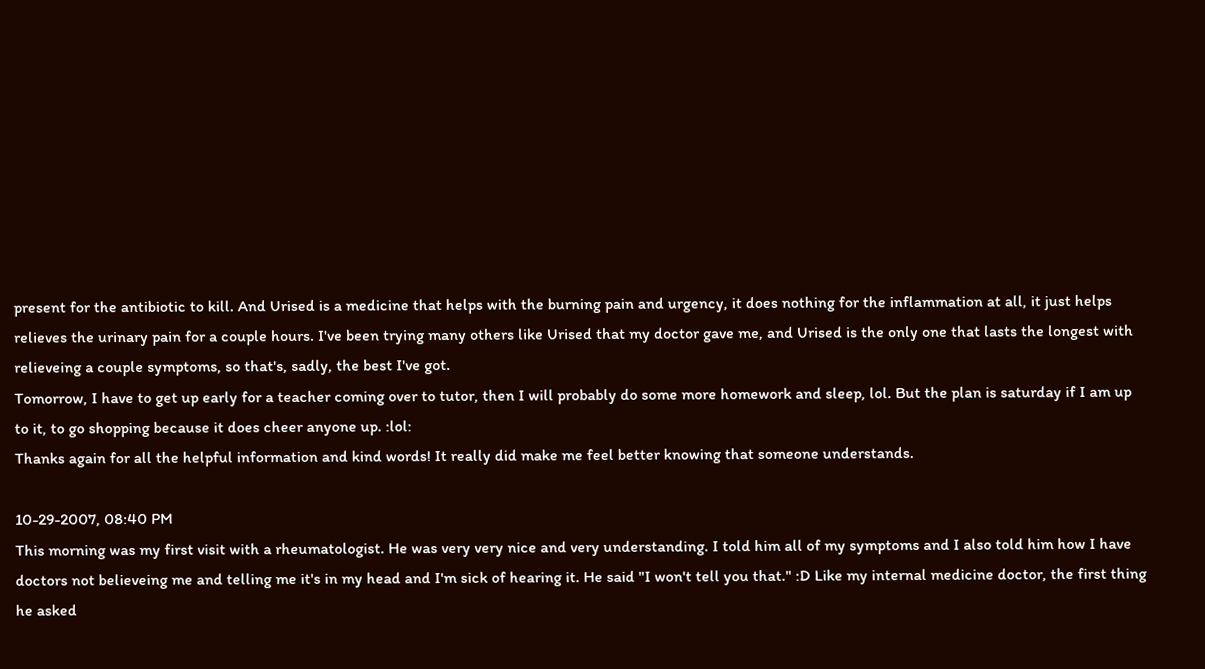present for the antibiotic to kill. And Urised is a medicine that helps with the burning pain and urgency, it does nothing for the inflammation at all, it just helps relieves the urinary pain for a couple hours. I've been trying many others like Urised that my doctor gave me, and Urised is the only one that lasts the longest with relieveing a couple symptoms, so that's, sadly, the best I've got.
Tomorrow, I have to get up early for a teacher coming over to tutor, then I will probably do some more homework and sleep, lol. But the plan is saturday if I am up to it, to go shopping because it does cheer anyone up. :lol:
Thanks again for all the helpful information and kind words! It really did make me feel better knowing that someone understands.

10-29-2007, 08:40 PM
This morning was my first visit with a rheumatologist. He was very very nice and very understanding. I told him all of my symptoms and I also told him how I have doctors not believeing me and telling me it's in my head and I'm sick of hearing it. He said "I won't tell you that." :D Like my internal medicine doctor, the first thing he asked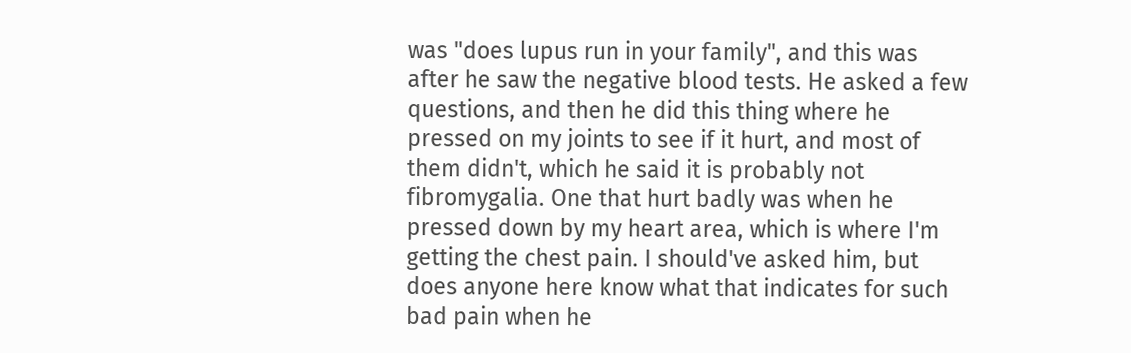was "does lupus run in your family", and this was after he saw the negative blood tests. He asked a few questions, and then he did this thing where he pressed on my joints to see if it hurt, and most of them didn't, which he said it is probably not fibromygalia. One that hurt badly was when he pressed down by my heart area, which is where I'm getting the chest pain. I should've asked him, but does anyone here know what that indicates for such bad pain when he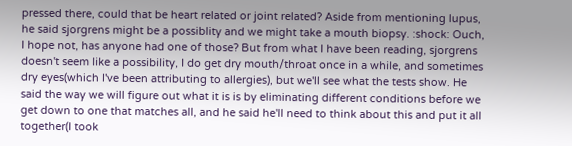pressed there, could that be heart related or joint related? Aside from mentioning lupus, he said sjorgrens might be a possiblity and we might take a mouth biopsy. :shock: Ouch, I hope not, has anyone had one of those? But from what I have been reading, sjorgrens doesn't seem like a possibility, I do get dry mouth/throat once in a while, and sometimes dry eyes(which I've been attributing to allergies), but we'll see what the tests show. He said the way we will figure out what it is is by eliminating different conditions before we get down to one that matches all, and he said he'll need to think about this and put it all together(I took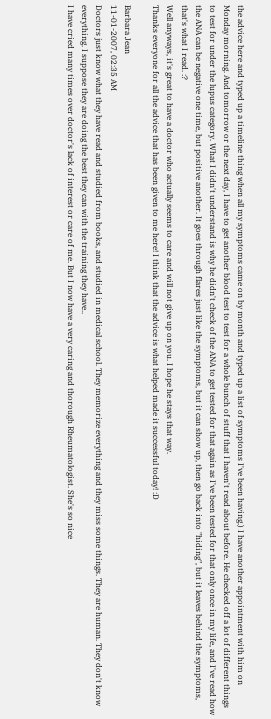the advice here and typed up a timeline thing when all my symptoms came on by month and typed up a list of symptoms I've been having.) I have another appointment with him on Monday morning. And tomorrow or the next day, I have to get another blood test to test for a whole bunch of stuff that I haven't read about before. He checked off a lot of different things to test for under the lupus category. What I didn't understand is why he didn't check of the ANA to get tested for that again as I've been tested for that only once in my life, and I've read how the ANA can be negative one time, but positive another. It goes through flares just like the symptoms, but it can show up, then go back into "hiding", but it leaves behind the symptoms, that's what I read. :?
Well anyways, it's great to have a doctor who actually seems to care and will not give up on you. I hope he stays that way.
Thanks everyone for all the advice that has been given to me here! I think that the advice is what helped made it successful today! :D

Barbara Jean
11-01-2007, 02:35 AM
Doctors just know what they have read and studied from books, and studied in medical school. They memorize everything and they miss some things. They are human. They don't know everything. I suppose they are doing the best they can with the training they have..
I have cried many times over doctor's lack of interest or care of me. But I now have a very caring and thorough Rheumatologist. She's so nice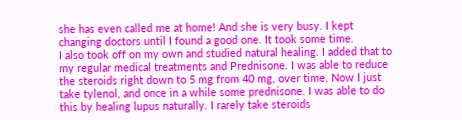she has even called me at home! And she is very busy. I kept changing doctors until I found a good one. It took some time.
I also took off on my own and studied natural healing. I added that to my regular medical treatments and Prednisone. I was able to reduce the steroids right down to 5 mg from 40 mg, over time. Now I just take tylenol, and once in a while some prednisone. I was able to do this by healing lupus naturally. I rarely take steroids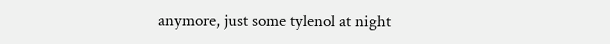anymore, just some tylenol at night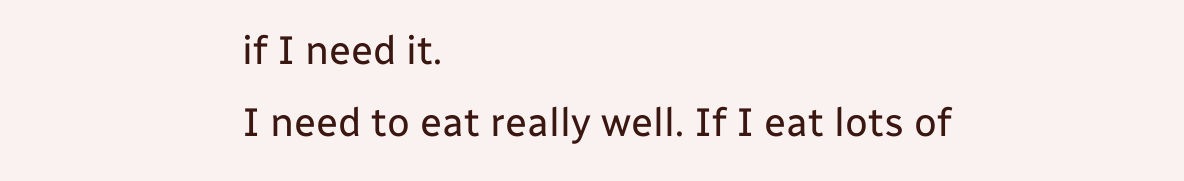if I need it.
I need to eat really well. If I eat lots of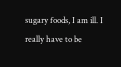sugary foods, I am ill. I really have to be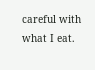careful with what I eat.